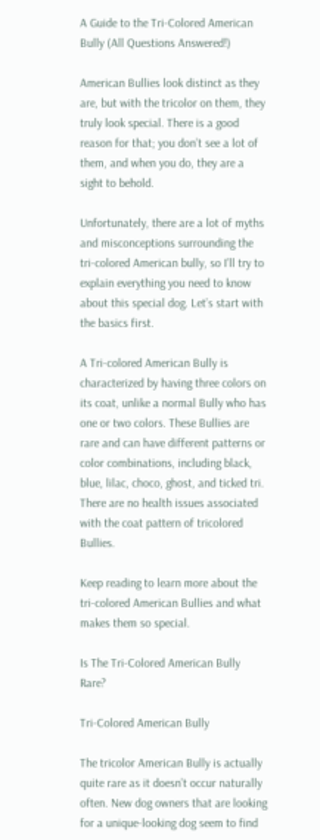A Guide to the Tri-Colored American Bully (All Questions Answered!)

American Bullies look distinct as they are, but with the tricolor on them, they truly look special. There is a good reason for that; you don’t see a lot of them, and when you do, they are a sight to behold.

Unfortunately, there are a lot of myths and misconceptions surrounding the tri-colored American bully, so I’ll try to explain everything you need to know about this special dog. Let’s start with the basics first.

A Tri-colored American Bully is characterized by having three colors on its coat, unlike a normal Bully who has one or two colors. These Bullies are rare and can have different patterns or color combinations, including black, blue, lilac, choco, ghost, and ticked tri. There are no health issues associated with the coat pattern of tricolored Bullies.

Keep reading to learn more about the tri-colored American Bullies and what makes them so special.

Is The Tri-Colored American Bully Rare?

Tri-Colored American Bully

The tricolor American Bully is actually quite rare as it doesn’t occur naturally often. New dog owners that are looking for a unique-looking dog seem to find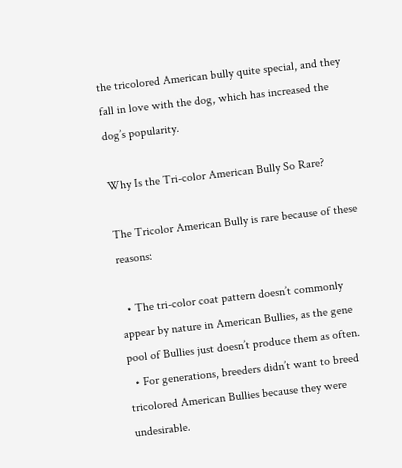the tricolored American bully quite special, and they fall in love with the dog, which has increased the dog’s popularity.

Why Is the Tri-color American Bully So Rare?

The Tricolor American Bully is rare because of these reasons:

  • The tri-color coat pattern doesn’t commonly appear by nature in American Bullies, as the gene pool of Bullies just doesn’t produce them as often.
  • For generations, breeders didn’t want to breed tricolored American Bullies because they were undesirable.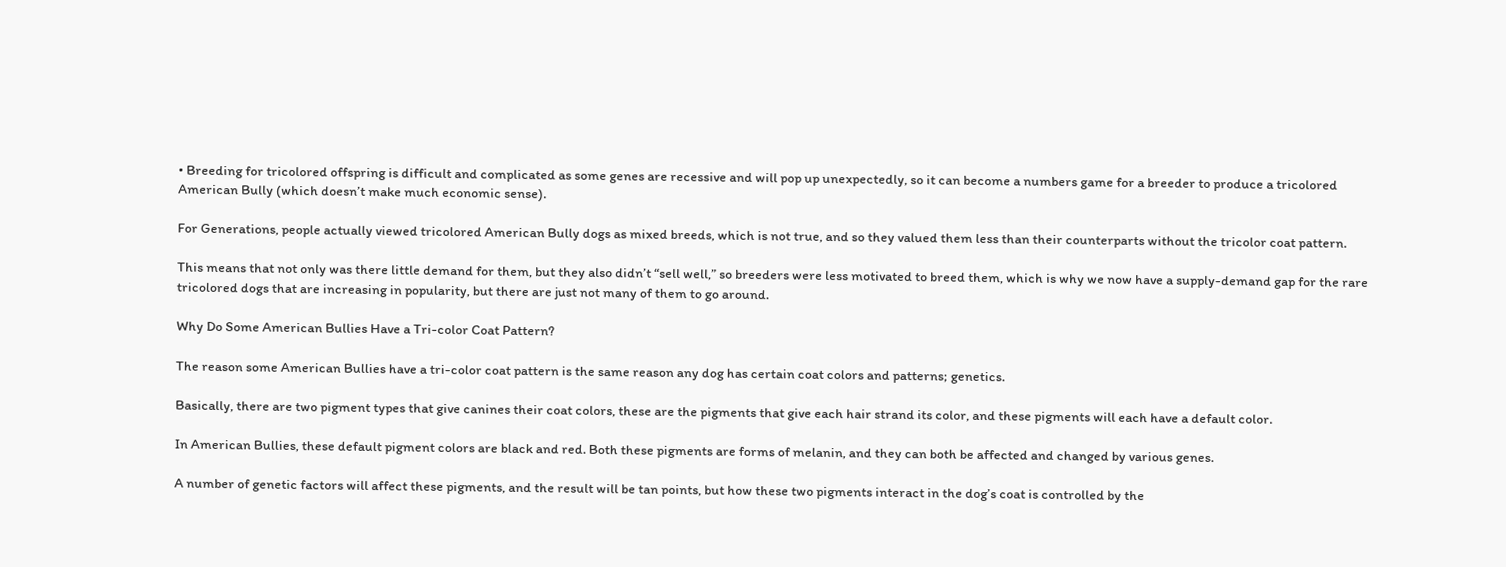• Breeding for tricolored offspring is difficult and complicated as some genes are recessive and will pop up unexpectedly, so it can become a numbers game for a breeder to produce a tricolored American Bully (which doesn’t make much economic sense).

For Generations, people actually viewed tricolored American Bully dogs as mixed breeds, which is not true, and so they valued them less than their counterparts without the tricolor coat pattern.

This means that not only was there little demand for them, but they also didn’t “sell well,” so breeders were less motivated to breed them, which is why we now have a supply-demand gap for the rare tricolored dogs that are increasing in popularity, but there are just not many of them to go around.

Why Do Some American Bullies Have a Tri-color Coat Pattern?

The reason some American Bullies have a tri-color coat pattern is the same reason any dog has certain coat colors and patterns; genetics.

Basically, there are two pigment types that give canines their coat colors, these are the pigments that give each hair strand its color, and these pigments will each have a default color.

In American Bullies, these default pigment colors are black and red. Both these pigments are forms of melanin, and they can both be affected and changed by various genes.

A number of genetic factors will affect these pigments, and the result will be tan points, but how these two pigments interact in the dog’s coat is controlled by the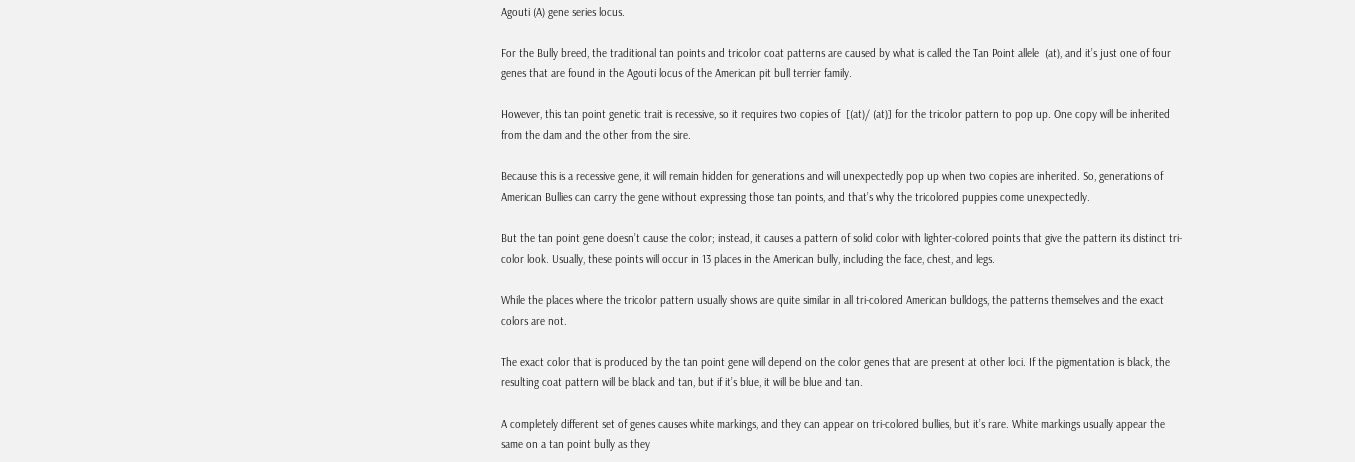Agouti (A) gene series locus.

For the Bully breed, the traditional tan points and tricolor coat patterns are caused by what is called the Tan Point allele  (at), and it’s just one of four genes that are found in the Agouti locus of the American pit bull terrier family.

However, this tan point genetic trait is recessive, so it requires two copies of  [(at)/ (at)] for the tricolor pattern to pop up. One copy will be inherited from the dam and the other from the sire.

Because this is a recessive gene, it will remain hidden for generations and will unexpectedly pop up when two copies are inherited. So, generations of American Bullies can carry the gene without expressing those tan points, and that’s why the tricolored puppies come unexpectedly.

But the tan point gene doesn’t cause the color; instead, it causes a pattern of solid color with lighter-colored points that give the pattern its distinct tri-color look. Usually, these points will occur in 13 places in the American bully, including the face, chest, and legs.

While the places where the tricolor pattern usually shows are quite similar in all tri-colored American bulldogs, the patterns themselves and the exact colors are not.

The exact color that is produced by the tan point gene will depend on the color genes that are present at other loci. If the pigmentation is black, the resulting coat pattern will be black and tan, but if it’s blue, it will be blue and tan.

A completely different set of genes causes white markings, and they can appear on tri-colored bullies, but it’s rare. White markings usually appear the same on a tan point bully as they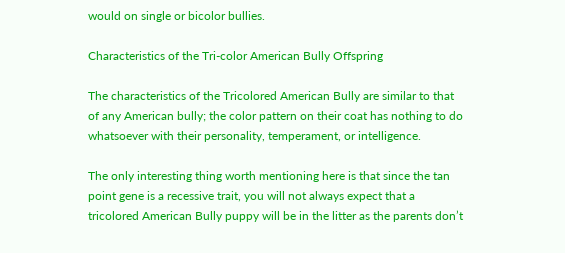would on single or bicolor bullies.

Characteristics of the Tri-color American Bully Offspring

The characteristics of the Tricolored American Bully are similar to that of any American bully; the color pattern on their coat has nothing to do whatsoever with their personality, temperament, or intelligence.

The only interesting thing worth mentioning here is that since the tan point gene is a recessive trait, you will not always expect that a tricolored American Bully puppy will be in the litter as the parents don’t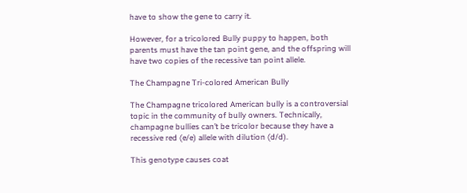have to show the gene to carry it.

However, for a tricolored Bully puppy to happen, both parents must have the tan point gene, and the offspring will have two copies of the recessive tan point allele.

The Champagne Tri-colored American Bully

The Champagne tricolored American bully is a controversial topic in the community of bully owners. Technically, champagne bullies can’t be tricolor because they have a recessive red (e/e) allele with dilution (d/d).

This genotype causes coat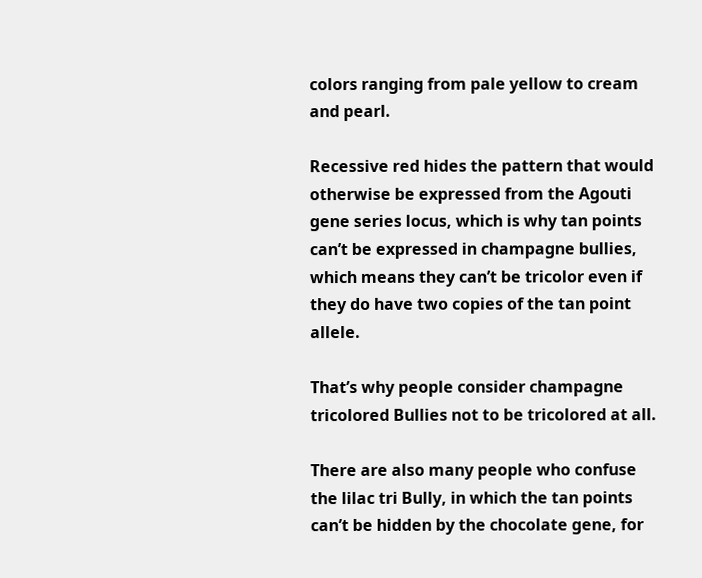colors ranging from pale yellow to cream and pearl.

Recessive red hides the pattern that would otherwise be expressed from the Agouti gene series locus, which is why tan points can’t be expressed in champagne bullies, which means they can’t be tricolor even if they do have two copies of the tan point allele.

That’s why people consider champagne tricolored Bullies not to be tricolored at all.

There are also many people who confuse the lilac tri Bully, in which the tan points can’t be hidden by the chocolate gene, for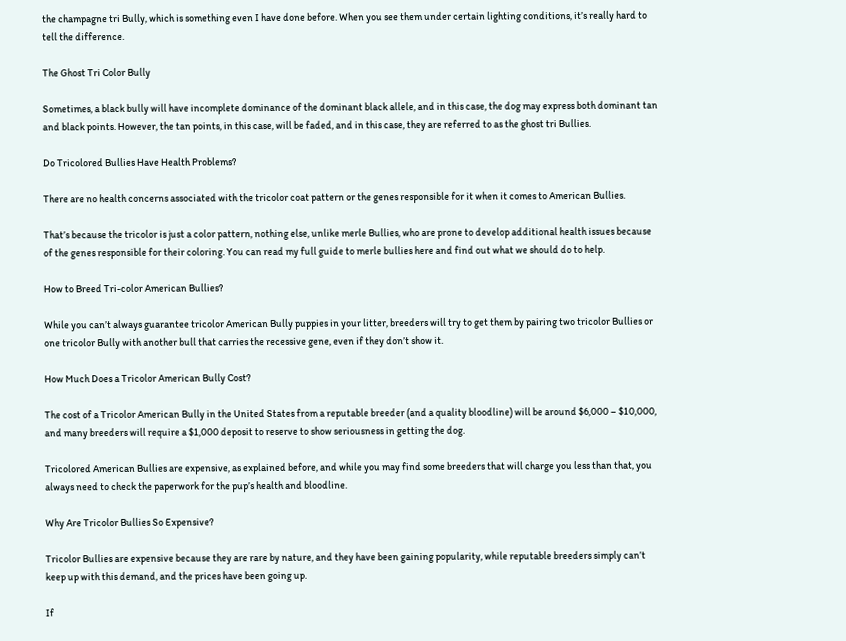the champagne tri Bully, which is something even I have done before. When you see them under certain lighting conditions, it’s really hard to tell the difference.

The Ghost Tri Color Bully

Sometimes, a black bully will have incomplete dominance of the dominant black allele, and in this case, the dog may express both dominant tan and black points. However, the tan points, in this case, will be faded, and in this case, they are referred to as the ghost tri Bullies.

Do Tricolored Bullies Have Health Problems?

There are no health concerns associated with the tricolor coat pattern or the genes responsible for it when it comes to American Bullies.

That’s because the tricolor is just a color pattern, nothing else, unlike merle Bullies, who are prone to develop additional health issues because of the genes responsible for their coloring. You can read my full guide to merle bullies here and find out what we should do to help.

How to Breed Tri-color American Bullies?

While you can’t always guarantee tricolor American Bully puppies in your litter, breeders will try to get them by pairing two tricolor Bullies or one tricolor Bully with another bull that carries the recessive gene, even if they don’t show it.

How Much Does a Tricolor American Bully Cost?

The cost of a Tricolor American Bully in the United States from a reputable breeder (and a quality bloodline) will be around $6,000 – $10,000, and many breeders will require a $1,000 deposit to reserve to show seriousness in getting the dog.

Tricolored American Bullies are expensive, as explained before, and while you may find some breeders that will charge you less than that, you always need to check the paperwork for the pup’s health and bloodline.

Why Are Tricolor Bullies So Expensive?

Tricolor Bullies are expensive because they are rare by nature, and they have been gaining popularity, while reputable breeders simply can’t keep up with this demand, and the prices have been going up.

If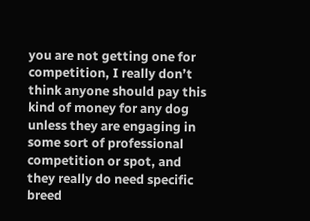you are not getting one for competition, I really don’t think anyone should pay this kind of money for any dog unless they are engaging in some sort of professional competition or spot, and they really do need specific breed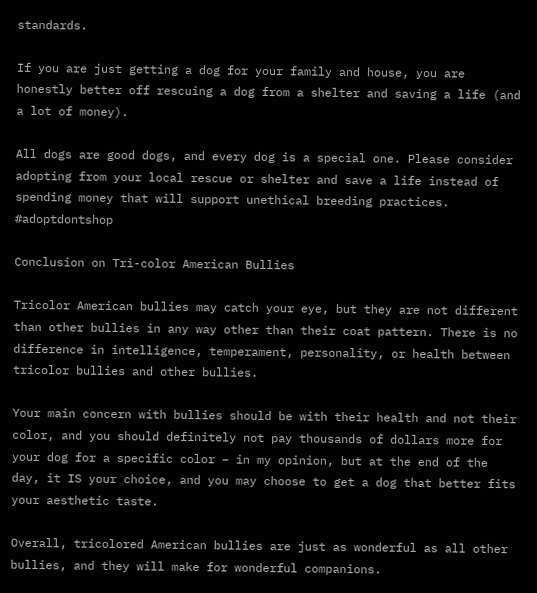standards.

If you are just getting a dog for your family and house, you are honestly better off rescuing a dog from a shelter and saving a life (and a lot of money).

All dogs are good dogs, and every dog is a special one. Please consider adopting from your local rescue or shelter and save a life instead of spending money that will support unethical breeding practices. #adoptdontshop

Conclusion on Tri-color American Bullies

Tricolor American bullies may catch your eye, but they are not different than other bullies in any way other than their coat pattern. There is no difference in intelligence, temperament, personality, or health between tricolor bullies and other bullies.

Your main concern with bullies should be with their health and not their color, and you should definitely not pay thousands of dollars more for your dog for a specific color – in my opinion, but at the end of the day, it IS your choice, and you may choose to get a dog that better fits your aesthetic taste.

Overall, tricolored American bullies are just as wonderful as all other bullies, and they will make for wonderful companions.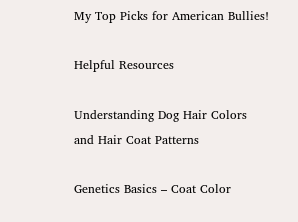My Top Picks for American Bullies!

Helpful Resources

Understanding Dog Hair Colors and Hair Coat Patterns

Genetics Basics – Coat Color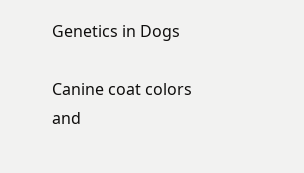Genetics in Dogs

Canine coat colors and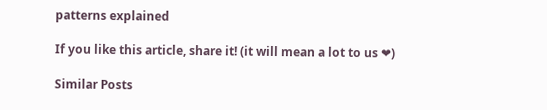patterns explained

If you like this article, share it! (it will mean a lot to us ❤)

Similar Posts